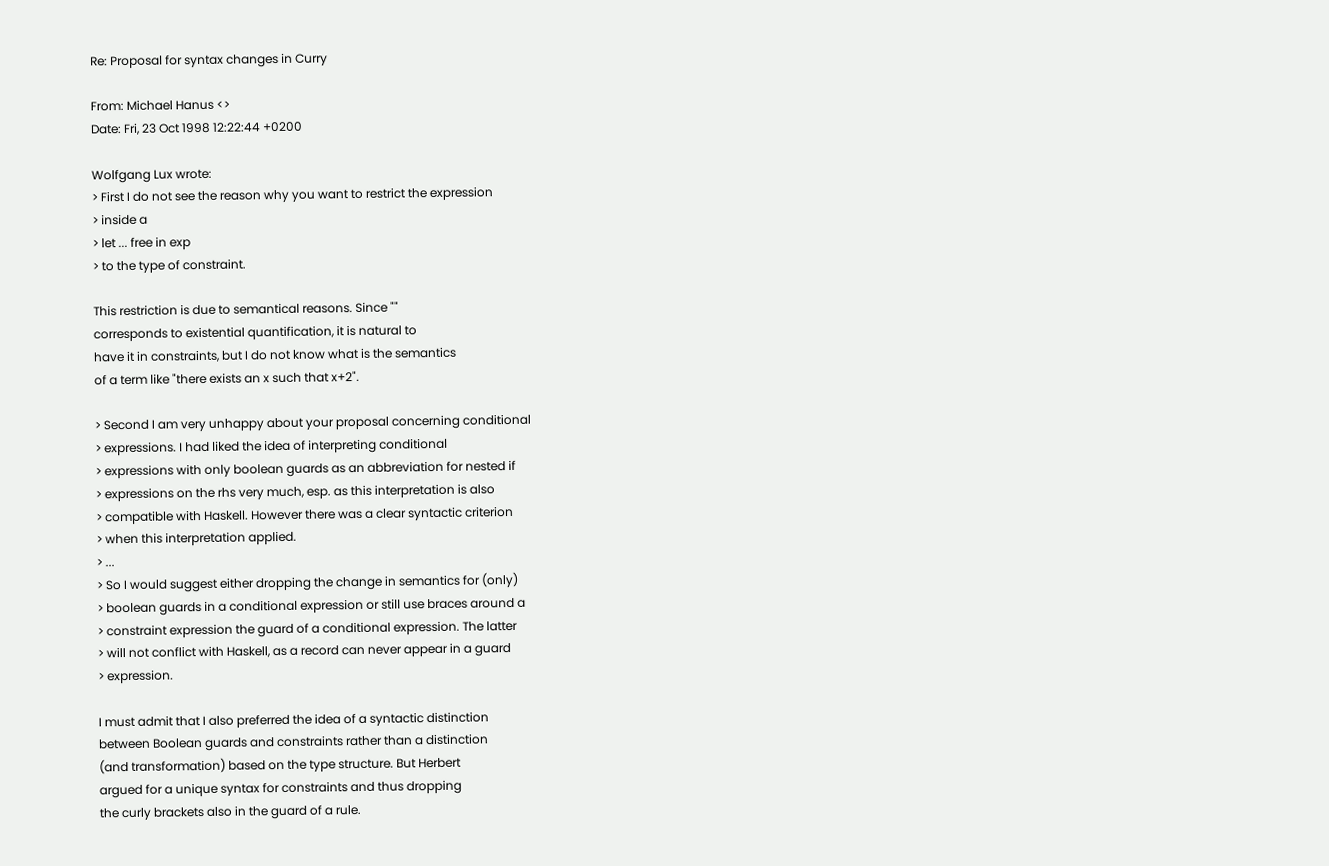Re: Proposal for syntax changes in Curry

From: Michael Hanus <>
Date: Fri, 23 Oct 1998 12:22:44 +0200

Wolfgang Lux wrote:
> First I do not see the reason why you want to restrict the expression
> inside a
> let ... free in exp
> to the type of constraint.

This restriction is due to semantical reasons. Since ""
corresponds to existential quantification, it is natural to
have it in constraints, but I do not know what is the semantics
of a term like "there exists an x such that x+2".

> Second I am very unhappy about your proposal concerning conditional
> expressions. I had liked the idea of interpreting conditional
> expressions with only boolean guards as an abbreviation for nested if
> expressions on the rhs very much, esp. as this interpretation is also
> compatible with Haskell. However there was a clear syntactic criterion
> when this interpretation applied.
> ...
> So I would suggest either dropping the change in semantics for (only)
> boolean guards in a conditional expression or still use braces around a
> constraint expression the guard of a conditional expression. The latter
> will not conflict with Haskell, as a record can never appear in a guard
> expression.

I must admit that I also preferred the idea of a syntactic distinction
between Boolean guards and constraints rather than a distinction
(and transformation) based on the type structure. But Herbert
argued for a unique syntax for constraints and thus dropping
the curly brackets also in the guard of a rule.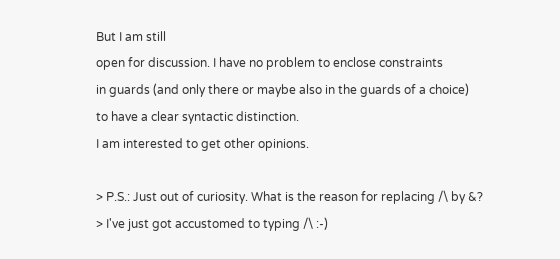But I am still
open for discussion. I have no problem to enclose constraints
in guards (and only there or maybe also in the guards of a choice)
to have a clear syntactic distinction.
I am interested to get other opinions.

> P.S.: Just out of curiosity. What is the reason for replacing /\ by &?
> I've just got accustomed to typing /\ :-)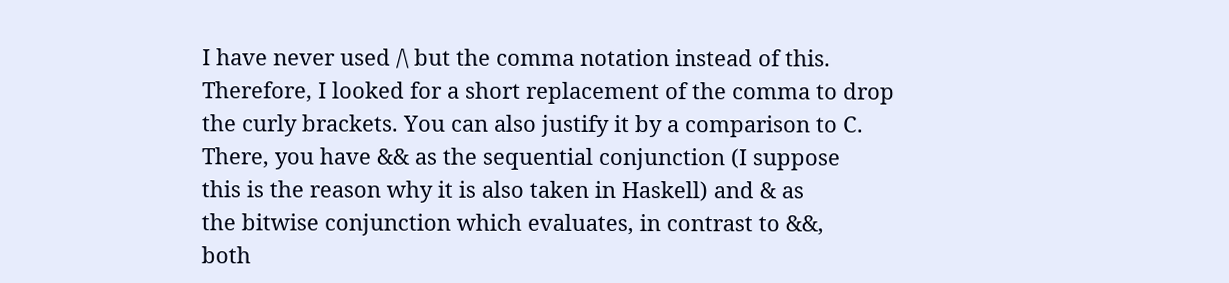I have never used /\ but the comma notation instead of this.
Therefore, I looked for a short replacement of the comma to drop
the curly brackets. You can also justify it by a comparison to C.
There, you have && as the sequential conjunction (I suppose
this is the reason why it is also taken in Haskell) and & as
the bitwise conjunction which evaluates, in contrast to &&,
both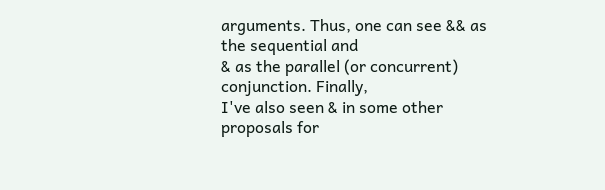arguments. Thus, one can see && as the sequential and
& as the parallel (or concurrent) conjunction. Finally,
I've also seen & in some other proposals for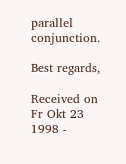parallel conjunction.

Best regards,

Received on Fr Okt 23 1998 -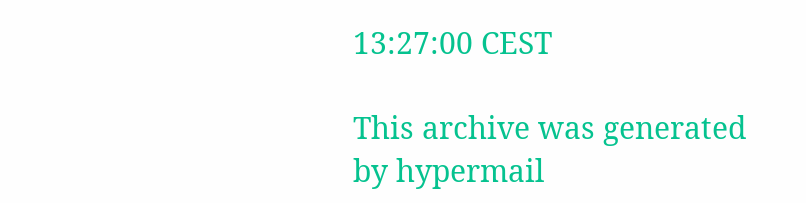13:27:00 CEST

This archive was generated by hypermail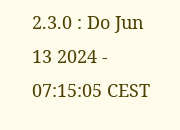2.3.0 : Do Jun 13 2024 - 07:15:05 CEST